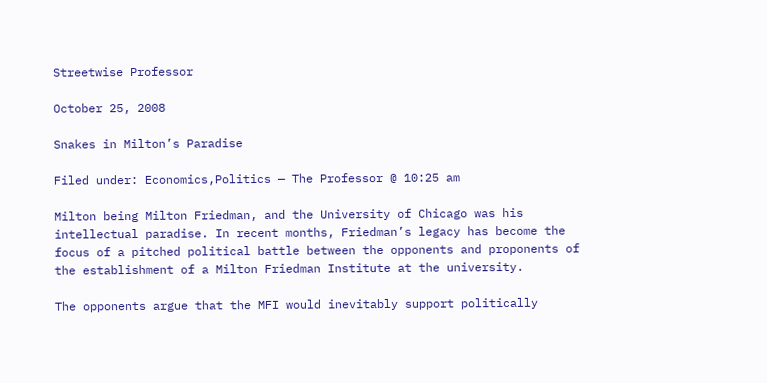Streetwise Professor

October 25, 2008

Snakes in Milton’s Paradise

Filed under: Economics,Politics — The Professor @ 10:25 am

Milton being Milton Friedman, and the University of Chicago was his intellectual paradise. In recent months, Friedman’s legacy has become the focus of a pitched political battle between the opponents and proponents of the establishment of a Milton Friedman Institute at the university.

The opponents argue that the MFI would inevitably support politically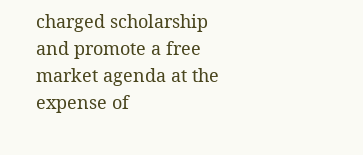charged scholarship and promote a free market agenda at the expense of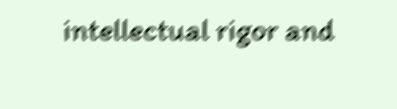intellectual rigor and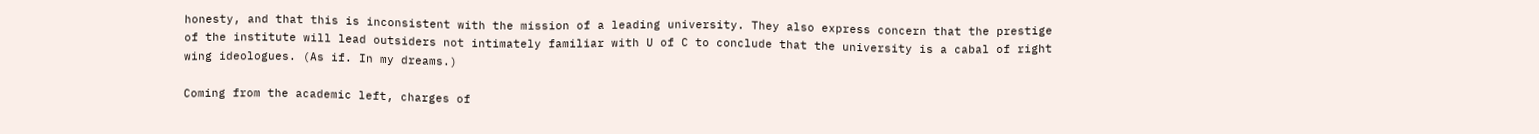honesty, and that this is inconsistent with the mission of a leading university. They also express concern that the prestige of the institute will lead outsiders not intimately familiar with U of C to conclude that the university is a cabal of right wing ideologues. (As if. In my dreams.)

Coming from the academic left, charges of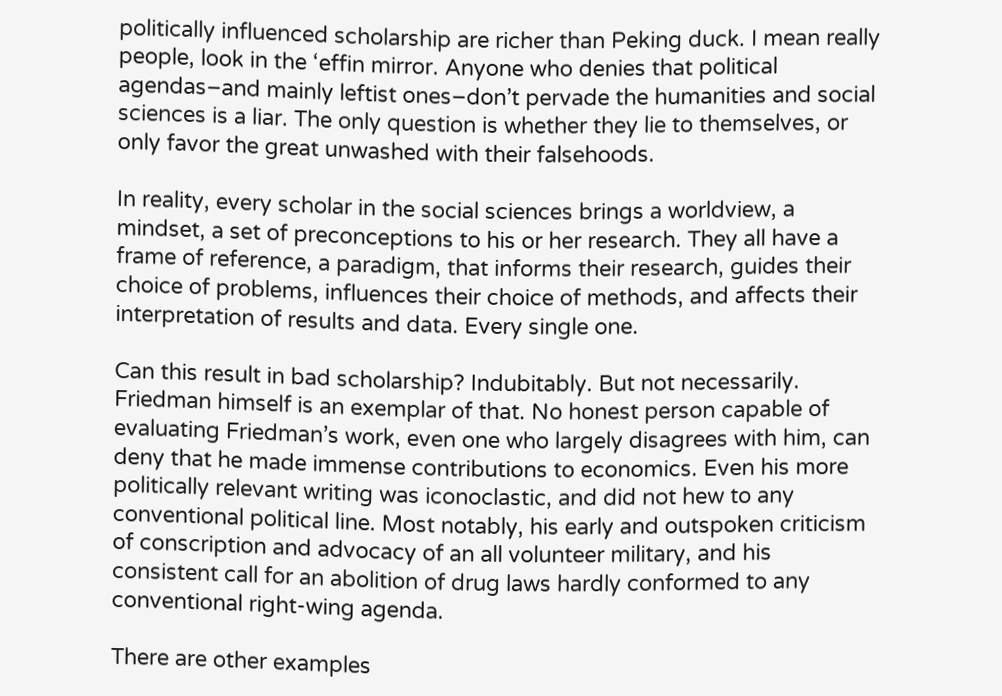politically influenced scholarship are richer than Peking duck. I mean really people, look in the ‘effin mirror. Anyone who denies that political agendas–and mainly leftist ones–don’t pervade the humanities and social sciences is a liar. The only question is whether they lie to themselves, or only favor the great unwashed with their falsehoods.

In reality, every scholar in the social sciences brings a worldview, a mindset, a set of preconceptions to his or her research. They all have a frame of reference, a paradigm, that informs their research, guides their choice of problems, influences their choice of methods, and affects their interpretation of results and data. Every single one.

Can this result in bad scholarship? Indubitably. But not necessarily. Friedman himself is an exemplar of that. No honest person capable of evaluating Friedman’s work, even one who largely disagrees with him, can deny that he made immense contributions to economics. Even his more politically relevant writing was iconoclastic, and did not hew to any conventional political line. Most notably, his early and outspoken criticism of conscription and advocacy of an all volunteer military, and his consistent call for an abolition of drug laws hardly conformed to any conventional right-wing agenda.

There are other examples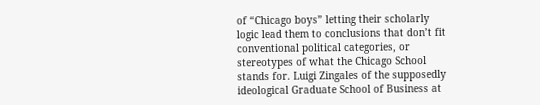of “Chicago boys” letting their scholarly logic lead them to conclusions that don’t fit conventional political categories, or stereotypes of what the Chicago School stands for. Luigi Zingales of the supposedly ideological Graduate School of Business at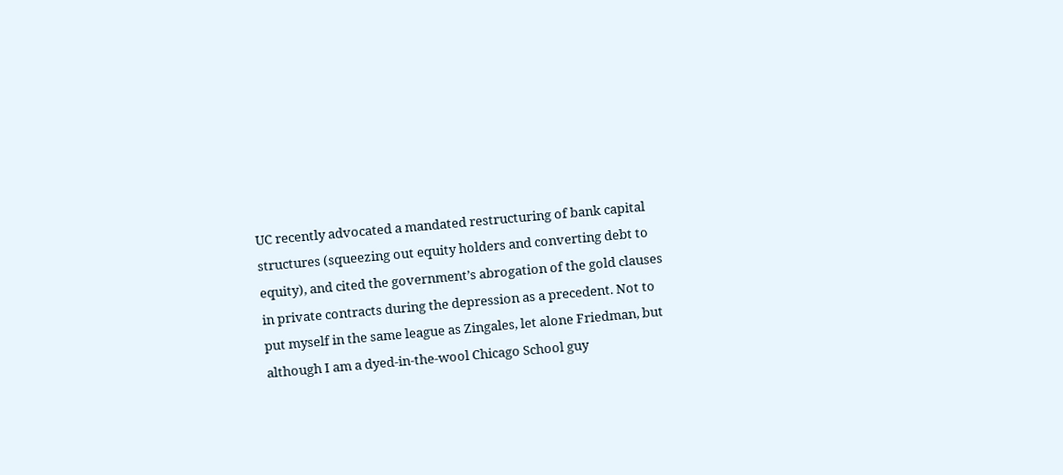UC recently advocated a mandated restructuring of bank capital structures (squeezing out equity holders and converting debt to equity), and cited the government’s abrogation of the gold clauses in private contracts during the depression as a precedent. Not to put myself in the same league as Zingales, let alone Friedman, but although I am a dyed-in-the-wool Chicago School guy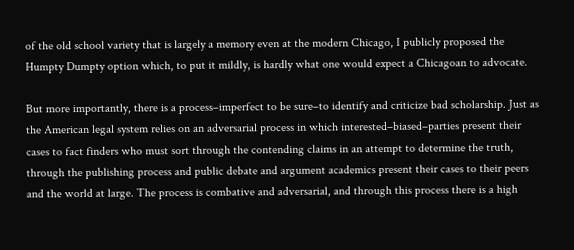of the old school variety that is largely a memory even at the modern Chicago, I publicly proposed the Humpty Dumpty option which, to put it mildly, is hardly what one would expect a Chicagoan to advocate.

But more importantly, there is a process–imperfect to be sure–to identify and criticize bad scholarship. Just as the American legal system relies on an adversarial process in which interested–biased–parties present their cases to fact finders who must sort through the contending claims in an attempt to determine the truth, through the publishing process and public debate and argument academics present their cases to their peers and the world at large. The process is combative and adversarial, and through this process there is a high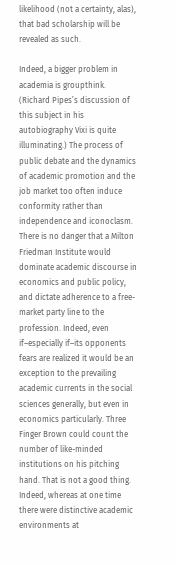likelihood (not a certainty, alas), that bad scholarship will be revealed as such.

Indeed, a bigger problem in academia is groupthink. (Richard Pipes’s discussion of this subject in his autobiography Vixi is quite illuminating.) The process of public debate and the dynamics of academic promotion and the job market too often induce conformity rather than independence and iconoclasm. There is no danger that a Milton Friedman Institute would dominate academic discourse in economics and public policy, and dictate adherence to a free-market party line to the profession. Indeed, even if–especially if–its opponents fears are realized it would be an exception to the prevailing academic currents in the social sciences generally, but even in economics particularly. Three Finger Brown could count the number of like-minded institutions on his pitching hand. That is not a good thing. Indeed, whereas at one time there were distinctive academic environments at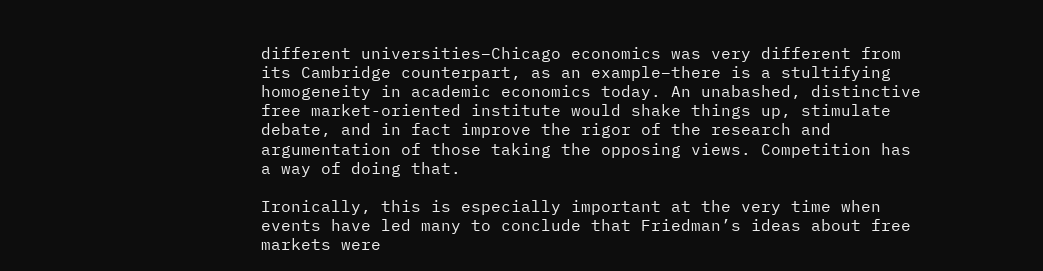different universities–Chicago economics was very different from its Cambridge counterpart, as an example–there is a stultifying homogeneity in academic economics today. An unabashed, distinctive free market-oriented institute would shake things up, stimulate debate, and in fact improve the rigor of the research and argumentation of those taking the opposing views. Competition has a way of doing that.

Ironically, this is especially important at the very time when events have led many to conclude that Friedman’s ideas about free markets were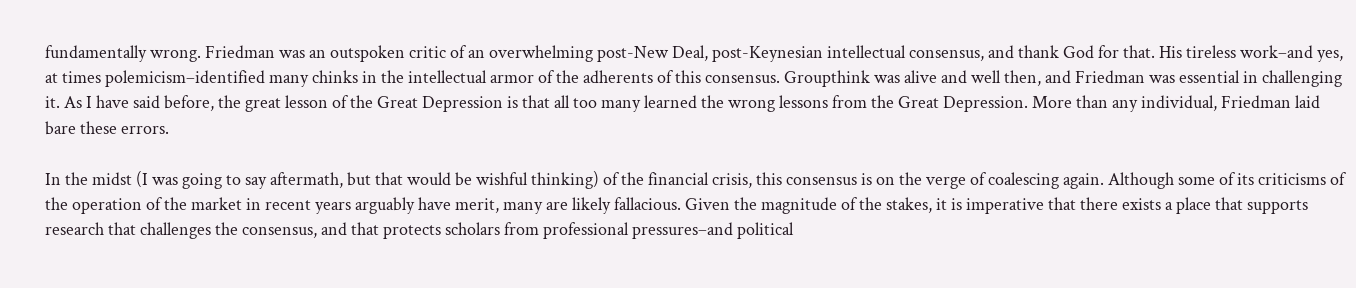fundamentally wrong. Friedman was an outspoken critic of an overwhelming post-New Deal, post-Keynesian intellectual consensus, and thank God for that. His tireless work–and yes, at times polemicism–identified many chinks in the intellectual armor of the adherents of this consensus. Groupthink was alive and well then, and Friedman was essential in challenging it. As I have said before, the great lesson of the Great Depression is that all too many learned the wrong lessons from the Great Depression. More than any individual, Friedman laid bare these errors.

In the midst (I was going to say aftermath, but that would be wishful thinking) of the financial crisis, this consensus is on the verge of coalescing again. Although some of its criticisms of the operation of the market in recent years arguably have merit, many are likely fallacious. Given the magnitude of the stakes, it is imperative that there exists a place that supports research that challenges the consensus, and that protects scholars from professional pressures–and political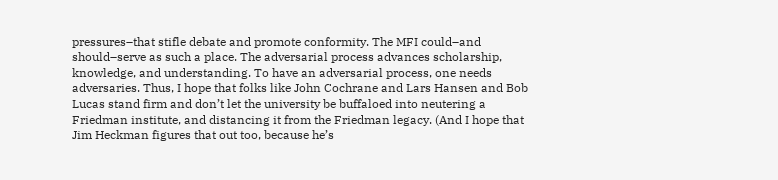pressures–that stifle debate and promote conformity. The MFI could–and should–serve as such a place. The adversarial process advances scholarship, knowledge, and understanding. To have an adversarial process, one needs adversaries. Thus, I hope that folks like John Cochrane and Lars Hansen and Bob Lucas stand firm and don’t let the university be buffaloed into neutering a Friedman institute, and distancing it from the Friedman legacy. (And I hope that Jim Heckman figures that out too, because he’s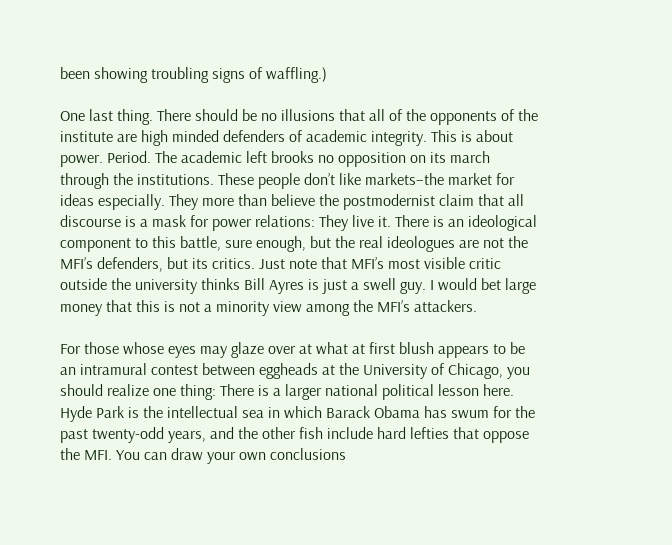been showing troubling signs of waffling.)

One last thing. There should be no illusions that all of the opponents of the institute are high minded defenders of academic integrity. This is about power. Period. The academic left brooks no opposition on its march through the institutions. These people don’t like markets–the market for ideas especially. They more than believe the postmodernist claim that all discourse is a mask for power relations: They live it. There is an ideological component to this battle, sure enough, but the real ideologues are not the MFI’s defenders, but its critics. Just note that MFI’s most visible critic outside the university thinks Bill Ayres is just a swell guy. I would bet large money that this is not a minority view among the MFI’s attackers.

For those whose eyes may glaze over at what at first blush appears to be an intramural contest between eggheads at the University of Chicago, you should realize one thing: There is a larger national political lesson here. Hyde Park is the intellectual sea in which Barack Obama has swum for the past twenty-odd years, and the other fish include hard lefties that oppose the MFI. You can draw your own conclusions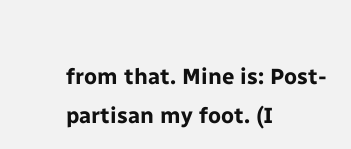from that. Mine is: Post-partisan my foot. (I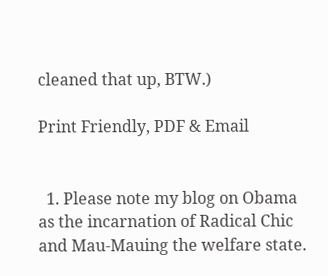cleaned that up, BTW.)

Print Friendly, PDF & Email


  1. Please note my blog on Obama as the incarnation of Radical Chic and Mau-Mauing the welfare state.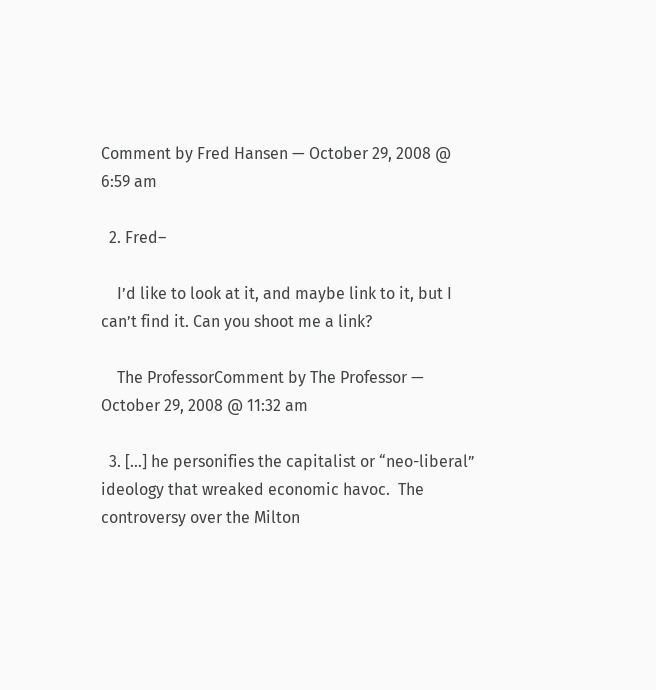Comment by Fred Hansen — October 29, 2008 @ 6:59 am

  2. Fred–

    I’d like to look at it, and maybe link to it, but I can’t find it. Can you shoot me a link?

    The ProfessorComment by The Professor — October 29, 2008 @ 11:32 am

  3. […] he personifies the capitalist or “neo-liberal” ideology that wreaked economic havoc.  The controversy over the Milton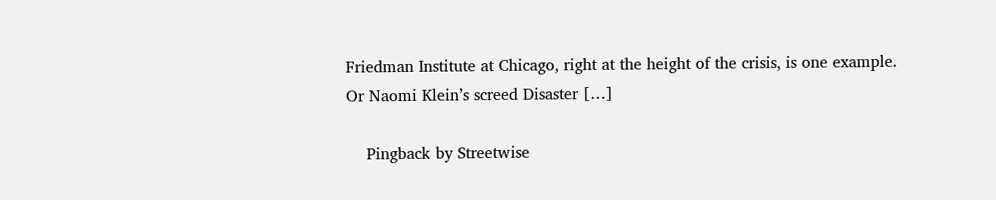Friedman Institute at Chicago, right at the height of the crisis, is one example.  Or Naomi Klein’s screed Disaster […]

    Pingback by Streetwise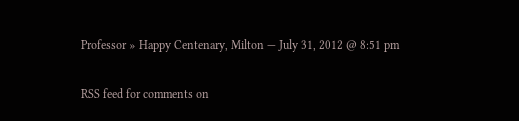Professor » Happy Centenary, Milton — July 31, 2012 @ 8:51 pm

RSS feed for comments on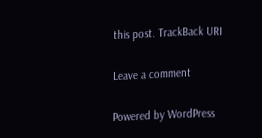this post. TrackBack URI

Leave a comment

Powered by WordPress